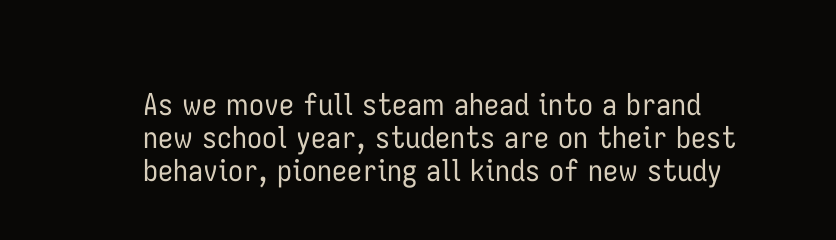As we move full steam ahead into a brand new school year, students are on their best behavior, pioneering all kinds of new study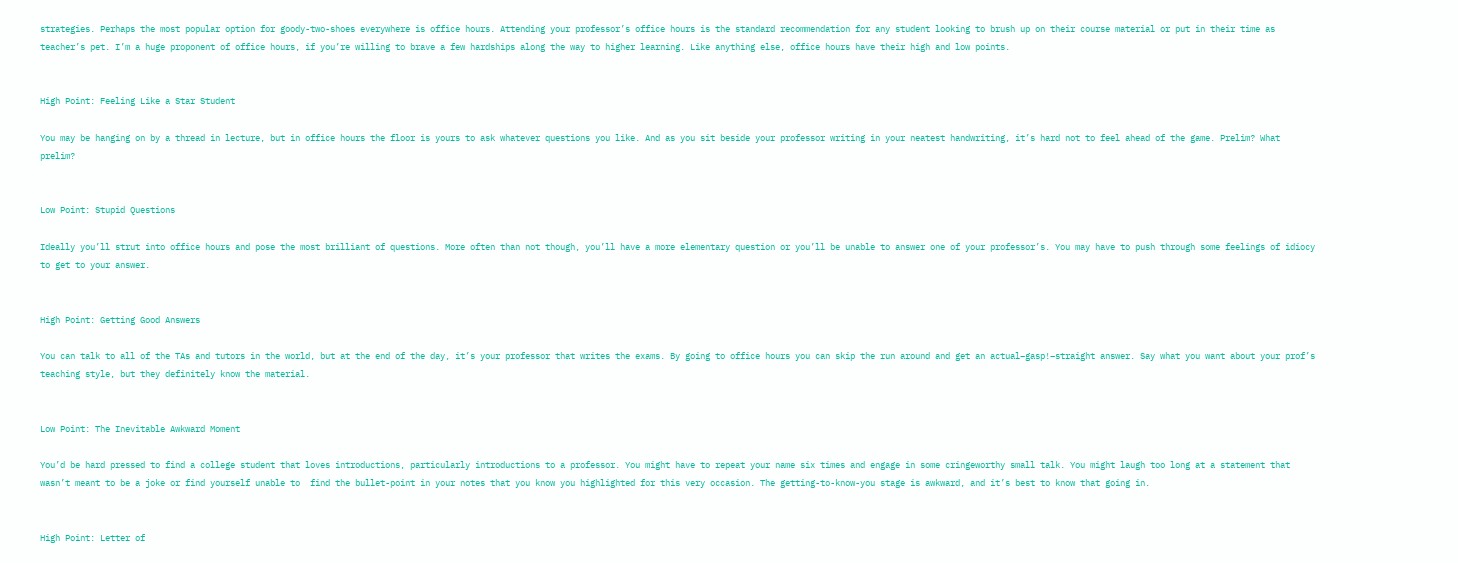strategies. Perhaps the most popular option for goody-two-shoes everywhere is office hours. Attending your professor’s office hours is the standard recommendation for any student looking to brush up on their course material or put in their time as teacher’s pet. I’m a huge proponent of office hours, if you’re willing to brave a few hardships along the way to higher learning. Like anything else, office hours have their high and low points.


High Point: Feeling Like a Star Student

You may be hanging on by a thread in lecture, but in office hours the floor is yours to ask whatever questions you like. And as you sit beside your professor writing in your neatest handwriting, it’s hard not to feel ahead of the game. Prelim? What prelim?


Low Point: Stupid Questions

Ideally you’ll strut into office hours and pose the most brilliant of questions. More often than not though, you’ll have a more elementary question or you’ll be unable to answer one of your professor’s. You may have to push through some feelings of idiocy to get to your answer.


High Point: Getting Good Answers

You can talk to all of the TAs and tutors in the world, but at the end of the day, it’s your professor that writes the exams. By going to office hours you can skip the run around and get an actual–gasp!–straight answer. Say what you want about your prof’s teaching style, but they definitely know the material.


Low Point: The Inevitable Awkward Moment

You’d be hard pressed to find a college student that loves introductions, particularly introductions to a professor. You might have to repeat your name six times and engage in some cringeworthy small talk. You might laugh too long at a statement that wasn’t meant to be a joke or find yourself unable to  find the bullet-point in your notes that you know you highlighted for this very occasion. The getting-to-know-you stage is awkward, and it’s best to know that going in.


High Point: Letter of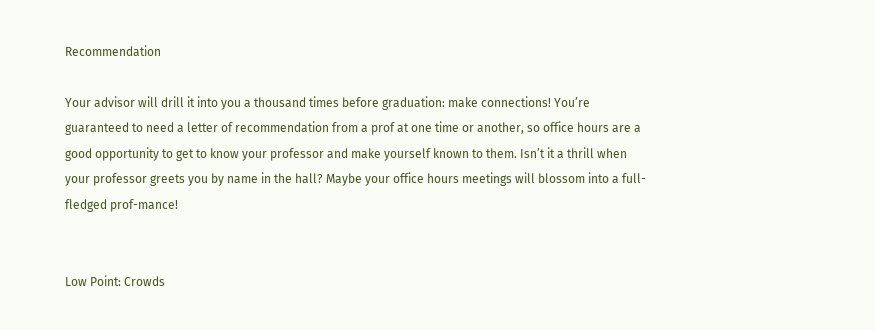Recommendation

Your advisor will drill it into you a thousand times before graduation: make connections! You’re guaranteed to need a letter of recommendation from a prof at one time or another, so office hours are a good opportunity to get to know your professor and make yourself known to them. Isn’t it a thrill when your professor greets you by name in the hall? Maybe your office hours meetings will blossom into a full-fledged prof-mance!


Low Point: Crowds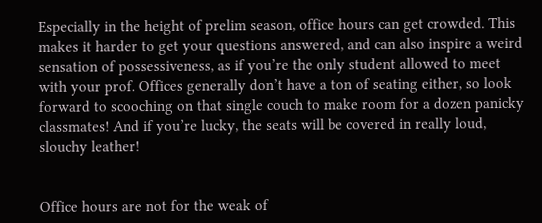Especially in the height of prelim season, office hours can get crowded. This makes it harder to get your questions answered, and can also inspire a weird sensation of possessiveness, as if you’re the only student allowed to meet with your prof. Offices generally don’t have a ton of seating either, so look forward to scooching on that single couch to make room for a dozen panicky classmates! And if you’re lucky, the seats will be covered in really loud, slouchy leather!


Office hours are not for the weak of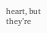heart, but they’re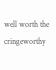well worth the cringeworthy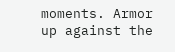moments. Armor up against the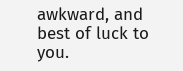awkward, and best of luck to you.